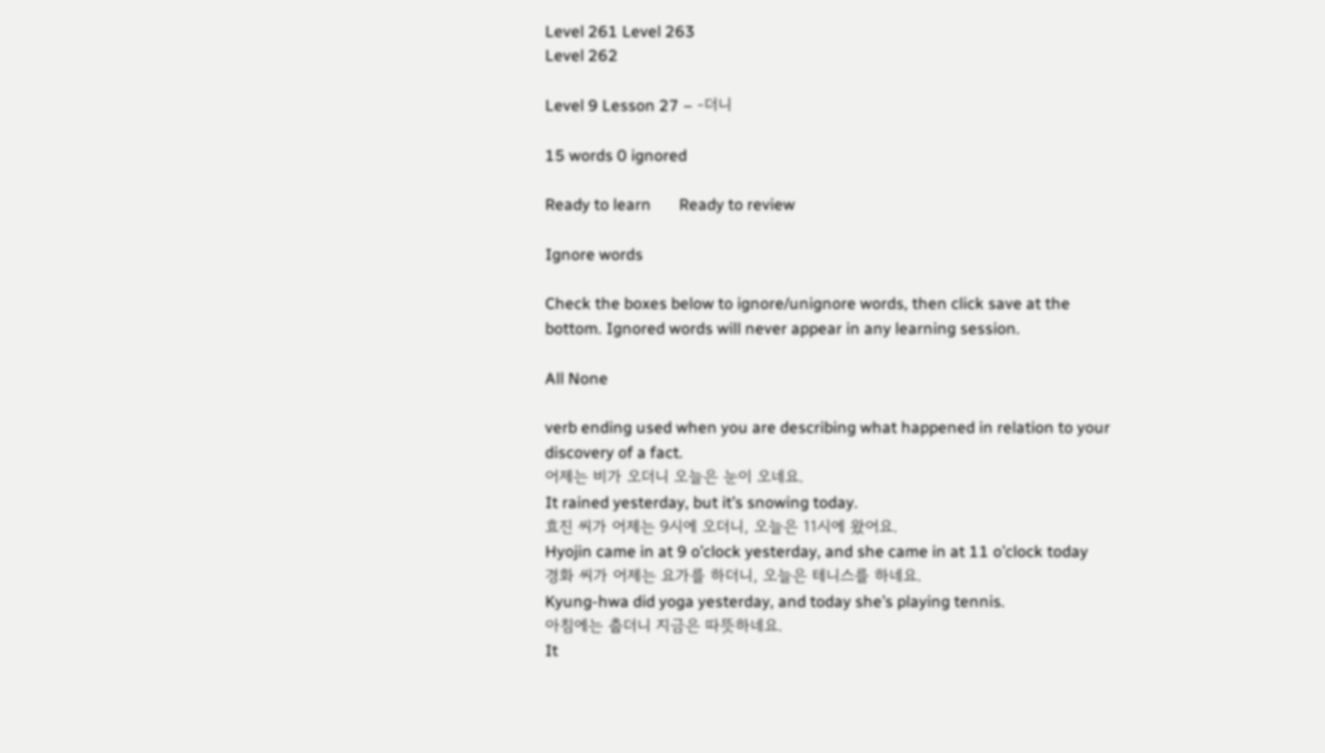Level 261 Level 263
Level 262

Level 9 Lesson 27 – -더니

15 words 0 ignored

Ready to learn       Ready to review

Ignore words

Check the boxes below to ignore/unignore words, then click save at the bottom. Ignored words will never appear in any learning session.

All None

verb ending used when you are describing what happened in relation to your discovery of a fact.
어제는 비가 오더니 오늘은 눈이 오네요.
It rained yesterday, but it’s snowing today.
효진 씨가 어제는 9시에 오더니, 오늘은 11시에 왔어요.
Hyojin came in at 9 o’clock yesterday, and she came in at 11 o’clock today
경화 씨가 어제는 요가를 하더니, 오늘은 테니스를 하네요.
Kyung-hwa did yoga yesterday, and today she’s playing tennis.
아침에는 춥더니 지금은 따뜻하네요.
It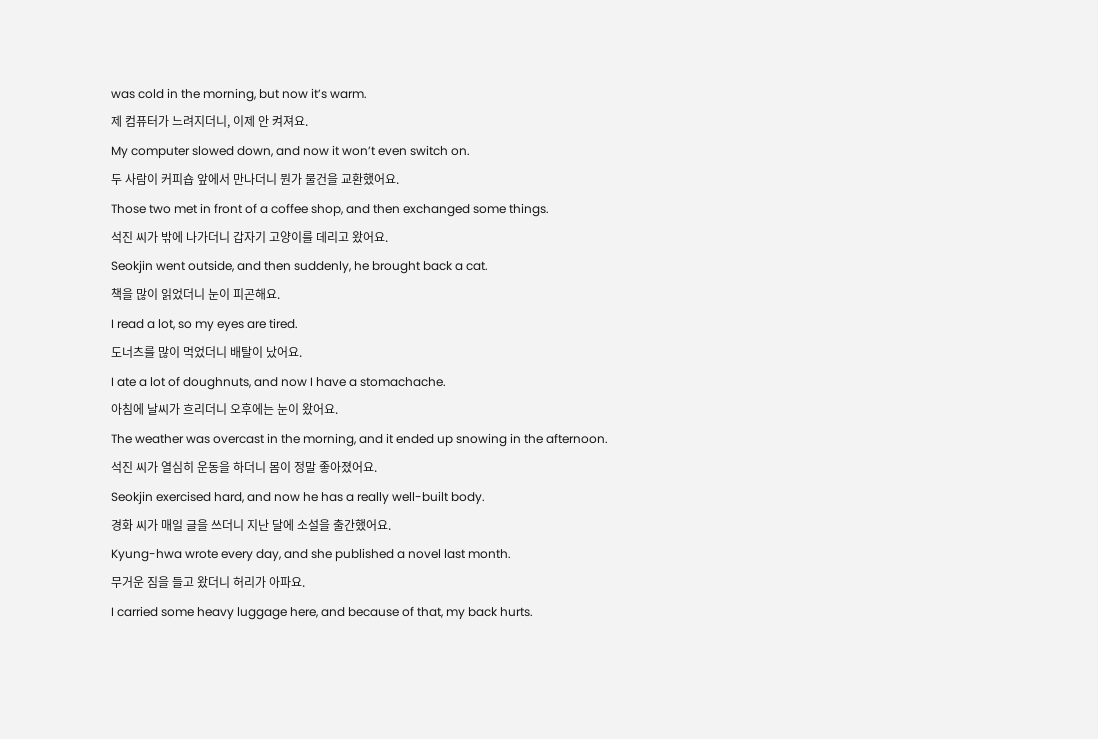was cold in the morning, but now it’s warm.
제 컴퓨터가 느려지더니, 이제 안 켜져요.
My computer slowed down, and now it won’t even switch on.
두 사람이 커피숍 앞에서 만나더니 뭔가 물건을 교환했어요.
Those two met in front of a coffee shop, and then exchanged some things.
석진 씨가 밖에 나가더니 갑자기 고양이를 데리고 왔어요.
Seokjin went outside, and then suddenly, he brought back a cat.
책을 많이 읽었더니 눈이 피곤해요.
I read a lot, so my eyes are tired.
도너츠를 많이 먹었더니 배탈이 났어요.
I ate a lot of doughnuts, and now I have a stomachache.
아침에 날씨가 흐리더니 오후에는 눈이 왔어요.
The weather was overcast in the morning, and it ended up snowing in the afternoon.
석진 씨가 열심히 운동을 하더니 몸이 정말 좋아졌어요.
Seokjin exercised hard, and now he has a really well-built body.
경화 씨가 매일 글을 쓰더니 지난 달에 소설을 출간했어요.
Kyung-hwa wrote every day, and she published a novel last month.
무거운 짐을 들고 왔더니 허리가 아파요.
I carried some heavy luggage here, and because of that, my back hurts.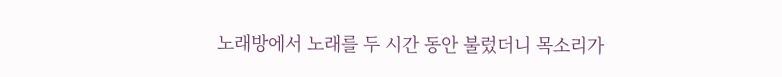노래방에서 노래를 두 시간 동안 불렀더니 목소리가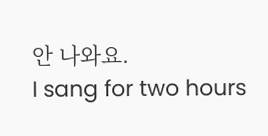안 나와요.
I sang for two hours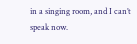in a singing room, and I can’t speak now.